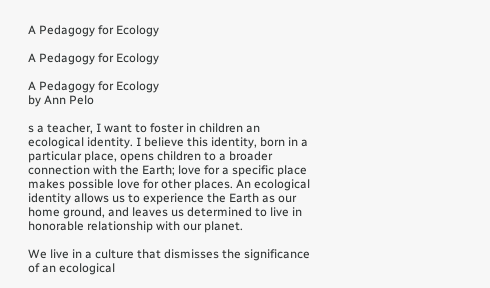A Pedagogy for Ecology

A Pedagogy for Ecology

A Pedagogy for Ecology
by Ann Pelo

s a teacher, I want to foster in children an ecological identity. I believe this identity, born in a particular place, opens children to a broader connection with the Earth; love for a specific place makes possible love for other places. An ecological identity allows us to experience the Earth as our home ground, and leaves us determined to live in honorable relationship with our planet.

We live in a culture that dismisses the significance of an ecological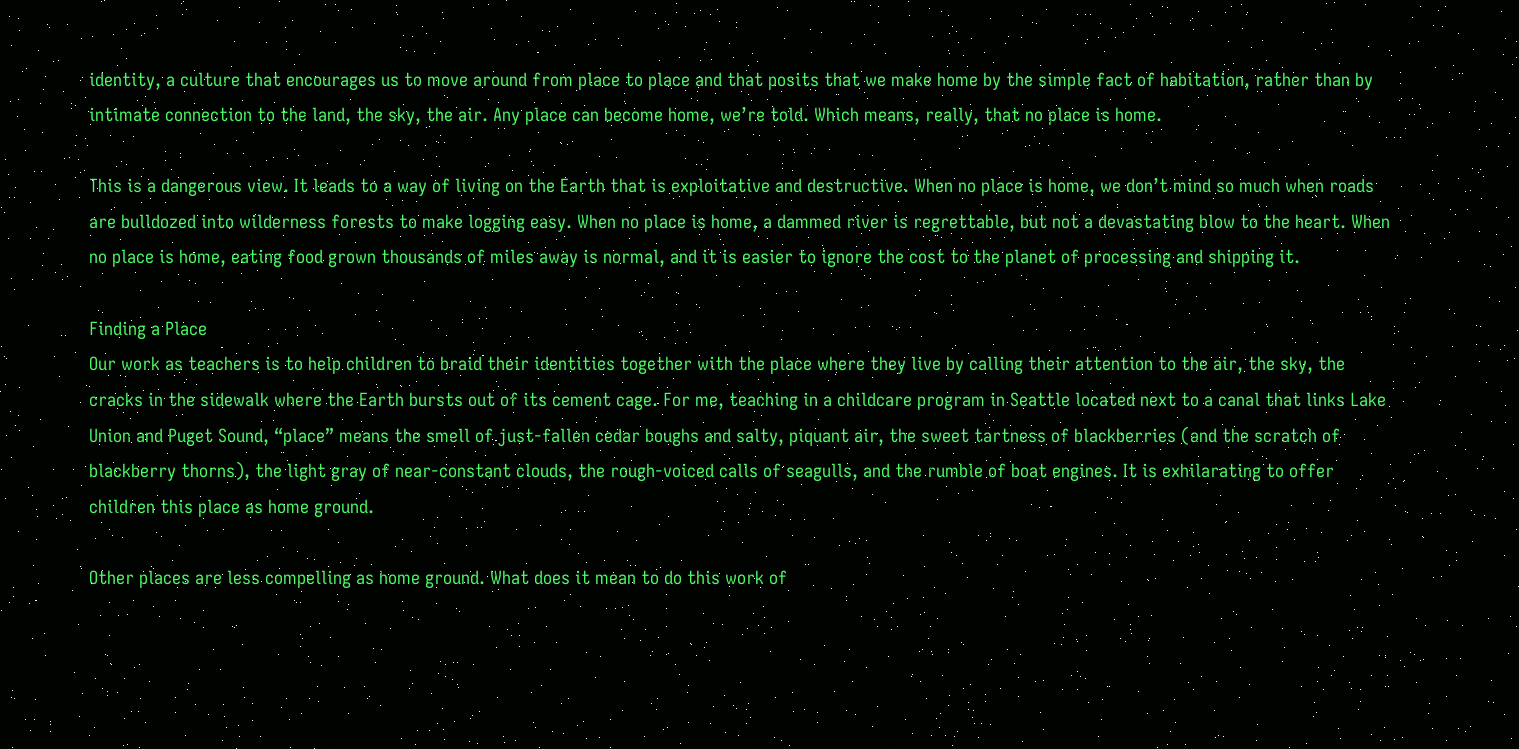identity, a culture that encourages us to move around from place to place and that posits that we make home by the simple fact of habitation, rather than by intimate connection to the land, the sky, the air. Any place can become home, we’re told. Which means, really, that no place is home.

This is a dangerous view. It leads to a way of living on the Earth that is exploitative and destructive. When no place is home, we don’t mind so much when roads are bulldozed into wilderness forests to make logging easy. When no place is home, a dammed river is regrettable, but not a devastating blow to the heart. When no place is home, eating food grown thousands of miles away is normal, and it is easier to ignore the cost to the planet of processing and shipping it.

Finding a Place
Our work as teachers is to help children to braid their identities together with the place where they live by calling their attention to the air, the sky, the cracks in the sidewalk where the Earth bursts out of its cement cage. For me, teaching in a childcare program in Seattle located next to a canal that links Lake Union and Puget Sound, “place” means the smell of just-fallen cedar boughs and salty, piquant air, the sweet tartness of blackberries (and the scratch of blackberry thorns), the light gray of near-constant clouds, the rough-voiced calls of seagulls, and the rumble of boat engines. It is exhilarating to offer children this place as home ground.

Other places are less compelling as home ground. What does it mean to do this work of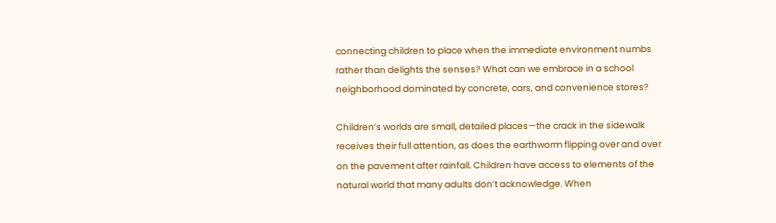connecting children to place when the immediate environment numbs rather than delights the senses? What can we embrace in a school neighborhood dominated by concrete, cars, and convenience stores?

Children’s worlds are small, detailed places—the crack in the sidewalk receives their full attention, as does the earthworm flipping over and over on the pavement after rainfall. Children have access to elements of the natural world that many adults don’t acknowledge. When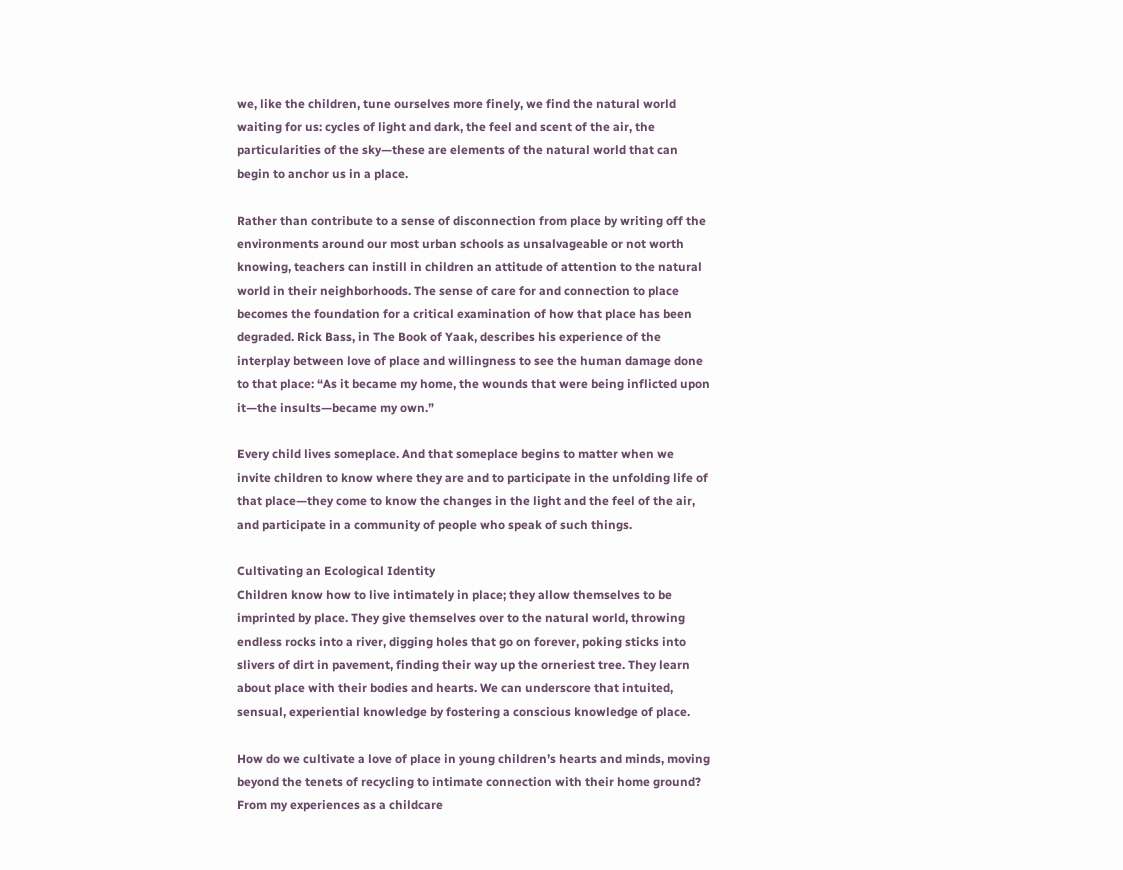we, like the children, tune ourselves more finely, we find the natural world waiting for us: cycles of light and dark, the feel and scent of the air, the particularities of the sky—these are elements of the natural world that can begin to anchor us in a place.

Rather than contribute to a sense of disconnection from place by writing off the environments around our most urban schools as unsalvageable or not worth knowing, teachers can instill in children an attitude of attention to the natural world in their neighborhoods. The sense of care for and connection to place becomes the foundation for a critical examination of how that place has been degraded. Rick Bass, in The Book of Yaak, describes his experience of the interplay between love of place and willingness to see the human damage done to that place: “As it became my home, the wounds that were being inflicted upon it—the insults—became my own.”

Every child lives someplace. And that someplace begins to matter when we invite children to know where they are and to participate in the unfolding life of that place—they come to know the changes in the light and the feel of the air, and participate in a community of people who speak of such things.

Cultivating an Ecological Identity
Children know how to live intimately in place; they allow themselves to be imprinted by place. They give themselves over to the natural world, throwing endless rocks into a river, digging holes that go on forever, poking sticks into slivers of dirt in pavement, finding their way up the orneriest tree. They learn about place with their bodies and hearts. We can underscore that intuited, sensual, experiential knowledge by fostering a conscious knowledge of place.

How do we cultivate a love of place in young children’s hearts and minds, moving beyond the tenets of recycling to intimate connection with their home ground? From my experiences as a childcare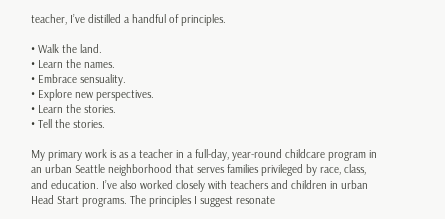teacher, I’ve distilled a handful of principles.

• Walk the land.
• Learn the names.
• Embrace sensuality.
• Explore new perspectives.
• Learn the stories.
• Tell the stories.

My primary work is as a teacher in a full-day, year-round childcare program in an urban Seattle neighborhood that serves families privileged by race, class, and education. I’ve also worked closely with teachers and children in urban Head Start programs. The principles I suggest resonate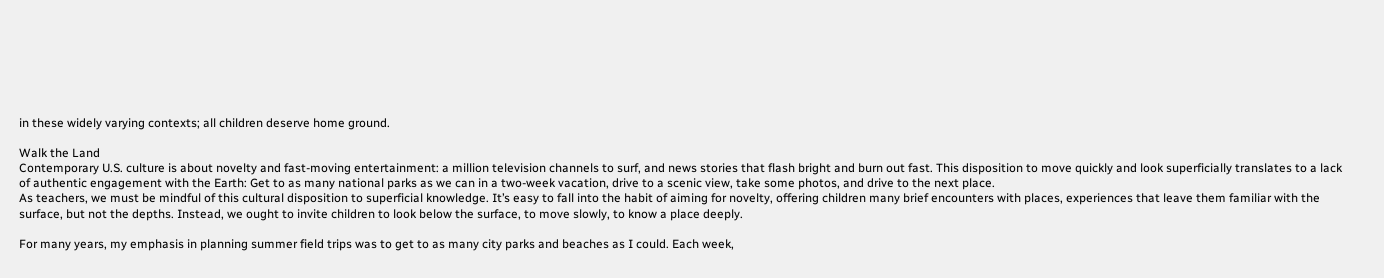in these widely varying contexts; all children deserve home ground.

Walk the Land
Contemporary U.S. culture is about novelty and fast-moving entertainment: a million television channels to surf, and news stories that flash bright and burn out fast. This disposition to move quickly and look superficially translates to a lack of authentic engagement with the Earth: Get to as many national parks as we can in a two-week vacation, drive to a scenic view, take some photos, and drive to the next place.
As teachers, we must be mindful of this cultural disposition to superficial knowledge. It’s easy to fall into the habit of aiming for novelty, offering children many brief encounters with places, experiences that leave them familiar with the surface, but not the depths. Instead, we ought to invite children to look below the surface, to move slowly, to know a place deeply.

For many years, my emphasis in planning summer field trips was to get to as many city parks and beaches as I could. Each week,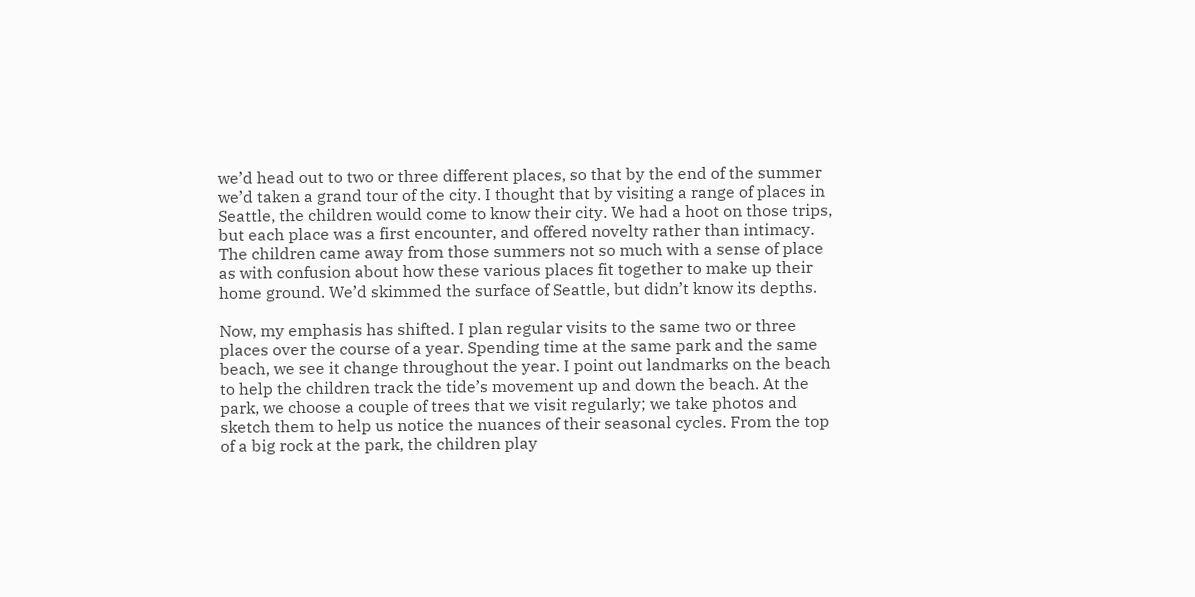we’d head out to two or three different places, so that by the end of the summer we’d taken a grand tour of the city. I thought that by visiting a range of places in Seattle, the children would come to know their city. We had a hoot on those trips, but each place was a first encounter, and offered novelty rather than intimacy. The children came away from those summers not so much with a sense of place as with confusion about how these various places fit together to make up their home ground. We’d skimmed the surface of Seattle, but didn’t know its depths.

Now, my emphasis has shifted. I plan regular visits to the same two or three places over the course of a year. Spending time at the same park and the same beach, we see it change throughout the year. I point out landmarks on the beach to help the children track the tide’s movement up and down the beach. At the park, we choose a couple of trees that we visit regularly; we take photos and sketch them to help us notice the nuances of their seasonal cycles. From the top of a big rock at the park, the children play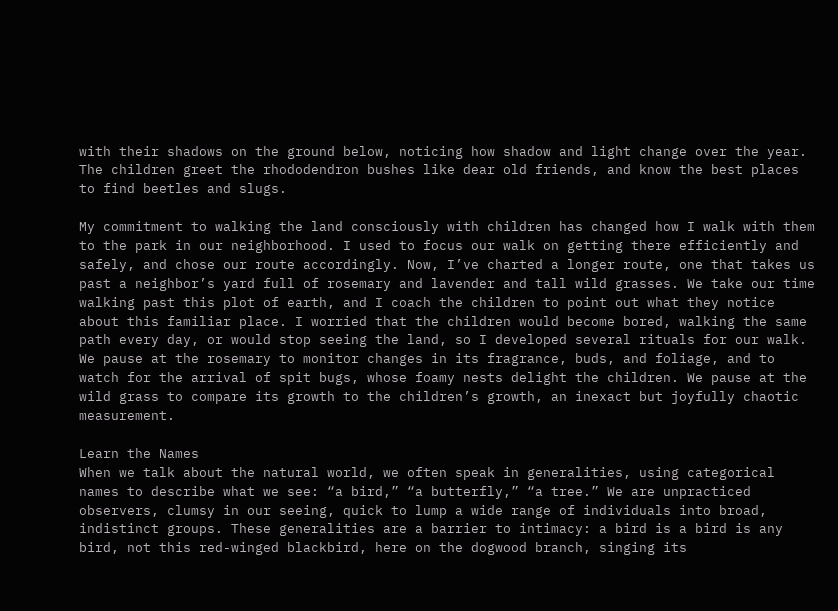with their shadows on the ground below, noticing how shadow and light change over the year. The children greet the rhododendron bushes like dear old friends, and know the best places to find beetles and slugs.

My commitment to walking the land consciously with children has changed how I walk with them to the park in our neighborhood. I used to focus our walk on getting there efficiently and safely, and chose our route accordingly. Now, I’ve charted a longer route, one that takes us past a neighbor’s yard full of rosemary and lavender and tall wild grasses. We take our time walking past this plot of earth, and I coach the children to point out what they notice about this familiar place. I worried that the children would become bored, walking the same path every day, or would stop seeing the land, so I developed several rituals for our walk. We pause at the rosemary to monitor changes in its fragrance, buds, and foliage, and to watch for the arrival of spit bugs, whose foamy nests delight the children. We pause at the wild grass to compare its growth to the children’s growth, an inexact but joyfully chaotic measurement.

Learn the Names
When we talk about the natural world, we often speak in generalities, using categorical names to describe what we see: “a bird,” “a butterfly,” “a tree.” We are unpracticed observers, clumsy in our seeing, quick to lump a wide range of individuals into broad, indistinct groups. These generalities are a barrier to intimacy: a bird is a bird is any bird, not this red-winged blackbird, here on the dogwood branch, singing its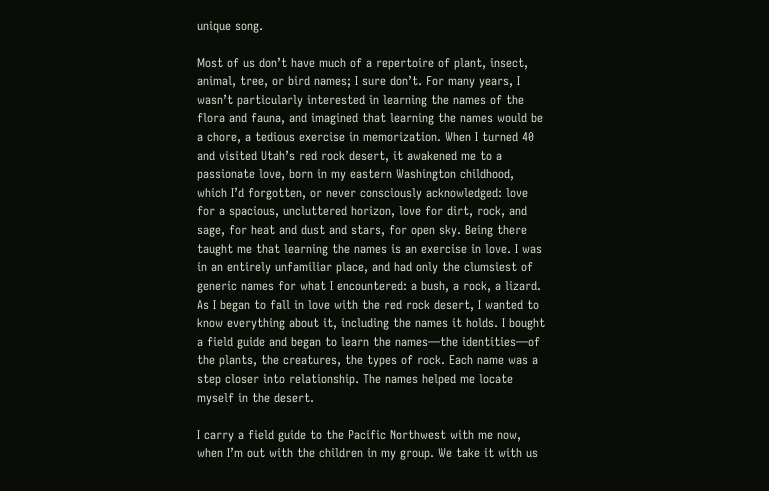unique song.

Most of us don’t have much of a repertoire of plant, insect, animal, tree, or bird names; I sure don’t. For many years, I wasn’t particularly interested in learning the names of the flora and fauna, and imagined that learning the names would be a chore, a tedious exercise in memorization. When I turned 40 and visited Utah’s red rock desert, it awakened me to a passionate love, born in my eastern Washington childhood, which I’d forgotten, or never consciously acknowledged: love for a spacious, uncluttered horizon, love for dirt, rock, and sage, for heat and dust and stars, for open sky. Being there taught me that learning the names is an exercise in love. I was in an entirely unfamiliar place, and had only the clumsiest of generic names for what I encountered: a bush, a rock, a lizard. As I began to fall in love with the red rock desert, I wanted to know everything about it, including the names it holds. I bought a field guide and began to learn the names—the identities—of the plants, the creatures, the types of rock. Each name was a step closer into relationship. The names helped me locate myself in the desert.

I carry a field guide to the Pacific Northwest with me now, when I’m out with the children in my group. We take it with us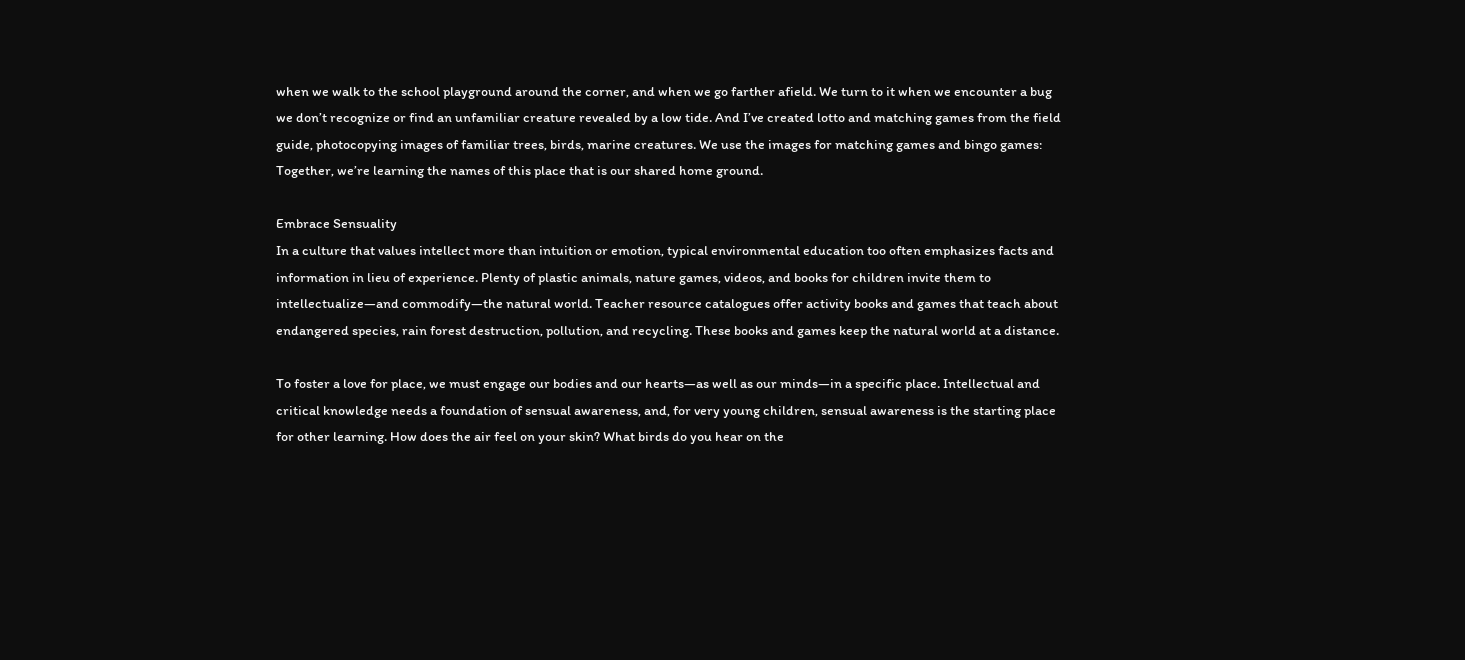when we walk to the school playground around the corner, and when we go farther afield. We turn to it when we encounter a bug we don’t recognize or find an unfamiliar creature revealed by a low tide. And I’ve created lotto and matching games from the field guide, photocopying images of familiar trees, birds, marine creatures. We use the images for matching games and bingo games: Together, we’re learning the names of this place that is our shared home ground.

Embrace Sensuality
In a culture that values intellect more than intuition or emotion, typical environmental education too often emphasizes facts and information in lieu of experience. Plenty of plastic animals, nature games, videos, and books for children invite them to intellectualize—and commodify—the natural world. Teacher resource catalogues offer activity books and games that teach about endangered species, rain forest destruction, pollution, and recycling. These books and games keep the natural world at a distance.

To foster a love for place, we must engage our bodies and our hearts—as well as our minds—in a specific place. Intellectual and critical knowledge needs a foundation of sensual awareness, and, for very young children, sensual awareness is the starting place for other learning. How does the air feel on your skin? What birds do you hear on the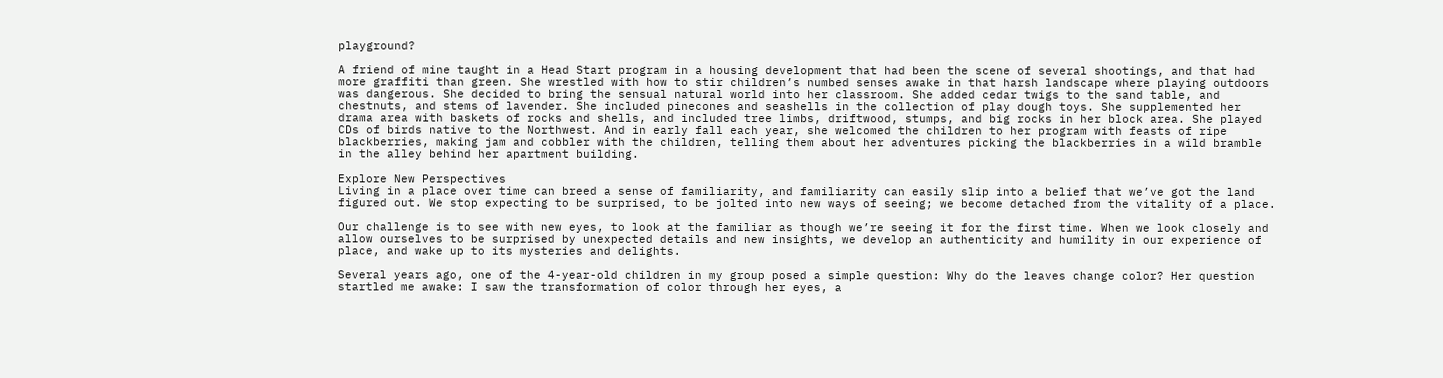playground?

A friend of mine taught in a Head Start program in a housing development that had been the scene of several shootings, and that had more graffiti than green. She wrestled with how to stir children’s numbed senses awake in that harsh landscape where playing outdoors was dangerous. She decided to bring the sensual natural world into her classroom. She added cedar twigs to the sand table, and chestnuts, and stems of lavender. She included pinecones and seashells in the collection of play dough toys. She supplemented her drama area with baskets of rocks and shells, and included tree limbs, driftwood, stumps, and big rocks in her block area. She played CDs of birds native to the Northwest. And in early fall each year, she welcomed the children to her program with feasts of ripe blackberries, making jam and cobbler with the children, telling them about her adventures picking the blackberries in a wild bramble in the alley behind her apartment building.

Explore New Perspectives
Living in a place over time can breed a sense of familiarity, and familiarity can easily slip into a belief that we’ve got the land figured out. We stop expecting to be surprised, to be jolted into new ways of seeing; we become detached from the vitality of a place.

Our challenge is to see with new eyes, to look at the familiar as though we’re seeing it for the first time. When we look closely and allow ourselves to be surprised by unexpected details and new insights, we develop an authenticity and humility in our experience of place, and wake up to its mysteries and delights.

Several years ago, one of the 4-year-old children in my group posed a simple question: Why do the leaves change color? Her question startled me awake: I saw the transformation of color through her eyes, a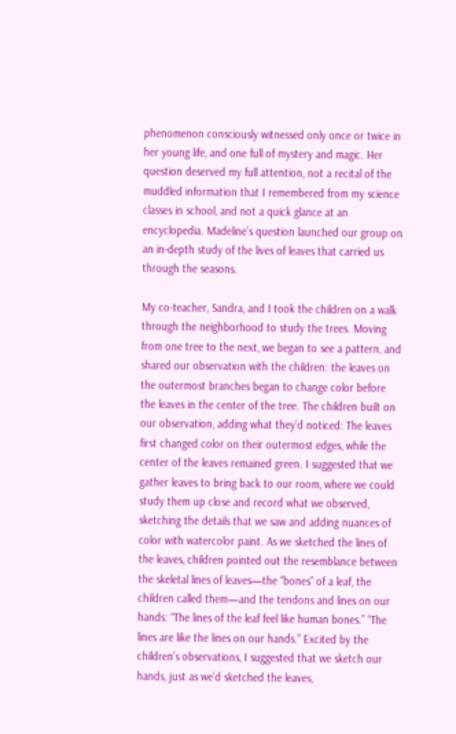phenomenon consciously witnessed only once or twice in her young life, and one full of mystery and magic. Her question deserved my full attention, not a recital of the muddled information that I remembered from my science classes in school, and not a quick glance at an encyclopedia. Madeline’s question launched our group on an in-depth study of the lives of leaves that carried us through the seasons.

My co-teacher, Sandra, and I took the children on a walk through the neighborhood to study the trees. Moving from one tree to the next, we began to see a pattern, and shared our observation with the children: the leaves on the outermost branches began to change color before the leaves in the center of the tree. The children built on our observation, adding what they’d noticed: The leaves first changed color on their outermost edges, while the center of the leaves remained green. I suggested that we gather leaves to bring back to our room, where we could study them up close and record what we observed, sketching the details that we saw and adding nuances of color with watercolor paint. As we sketched the lines of the leaves, children pointed out the resemblance between the skeletal lines of leaves—the “bones” of a leaf, the children called them—and the tendons and lines on our hands: “The lines of the leaf feel like human bones.” “The lines are like the lines on our hands.” Excited by the children’s observations, I suggested that we sketch our hands, just as we’d sketched the leaves,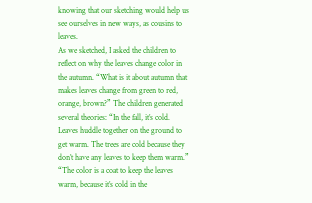knowing that our sketching would help us see ourselves in new ways, as cousins to leaves.
As we sketched, I asked the children to reflect on why the leaves change color in the autumn. “What is it about autumn that makes leaves change from green to red, orange, brown?” The children generated several theories: “In the fall, it’s cold. Leaves huddle together on the ground to get warm. The trees are cold because they don’t have any leaves to keep them warm.” “The color is a coat to keep the leaves warm, because it’s cold in the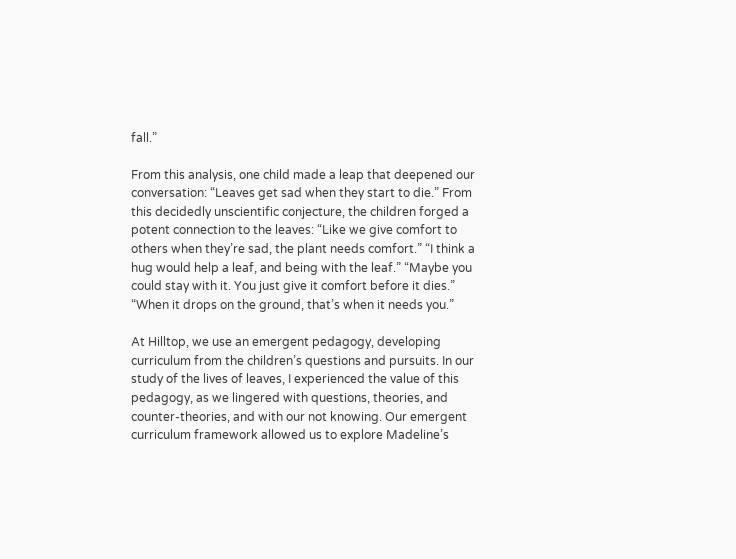fall.”

From this analysis, one child made a leap that deepened our conversation: “Leaves get sad when they start to die.” From this decidedly unscientific conjecture, the children forged a potent connection to the leaves: “Like we give comfort to others when they’re sad, the plant needs comfort.” “I think a hug would help a leaf, and being with the leaf.” “Maybe you could stay with it. You just give it comfort before it dies.” “When it drops on the ground, that’s when it needs you.”

At Hilltop, we use an emergent pedagogy, developing curriculum from the children’s questions and pursuits. In our study of the lives of leaves, I experienced the value of this pedagogy, as we lingered with questions, theories, and counter-theories, and with our not knowing. Our emergent curriculum framework allowed us to explore Madeline’s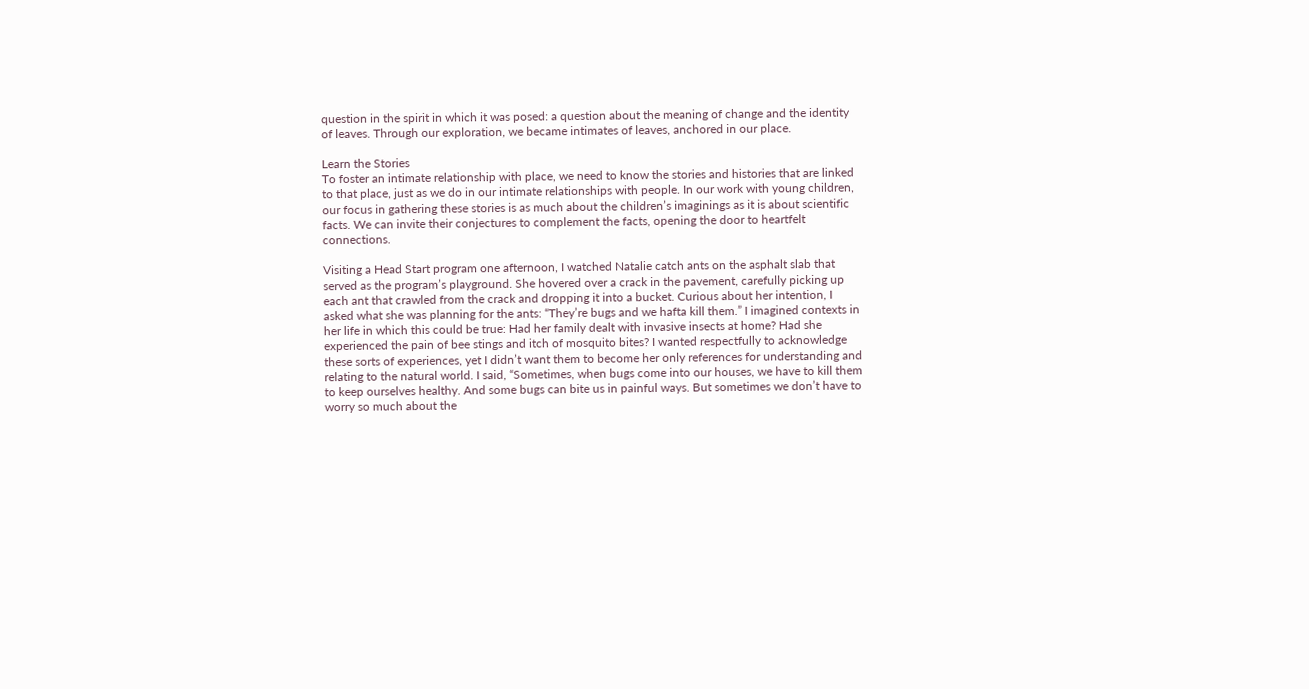question in the spirit in which it was posed: a question about the meaning of change and the identity of leaves. Through our exploration, we became intimates of leaves, anchored in our place.

Learn the Stories
To foster an intimate relationship with place, we need to know the stories and histories that are linked to that place, just as we do in our intimate relationships with people. In our work with young children, our focus in gathering these stories is as much about the children’s imaginings as it is about scientific facts. We can invite their conjectures to complement the facts, opening the door to heartfelt connections.

Visiting a Head Start program one afternoon, I watched Natalie catch ants on the asphalt slab that served as the program’s playground. She hovered over a crack in the pavement, carefully picking up each ant that crawled from the crack and dropping it into a bucket. Curious about her intention, I asked what she was planning for the ants: “They’re bugs and we hafta kill them.” I imagined contexts in her life in which this could be true: Had her family dealt with invasive insects at home? Had she experienced the pain of bee stings and itch of mosquito bites? I wanted respectfully to acknowledge these sorts of experiences, yet I didn’t want them to become her only references for understanding and relating to the natural world. I said, “Sometimes, when bugs come into our houses, we have to kill them to keep ourselves healthy. And some bugs can bite us in painful ways. But sometimes we don’t have to worry so much about the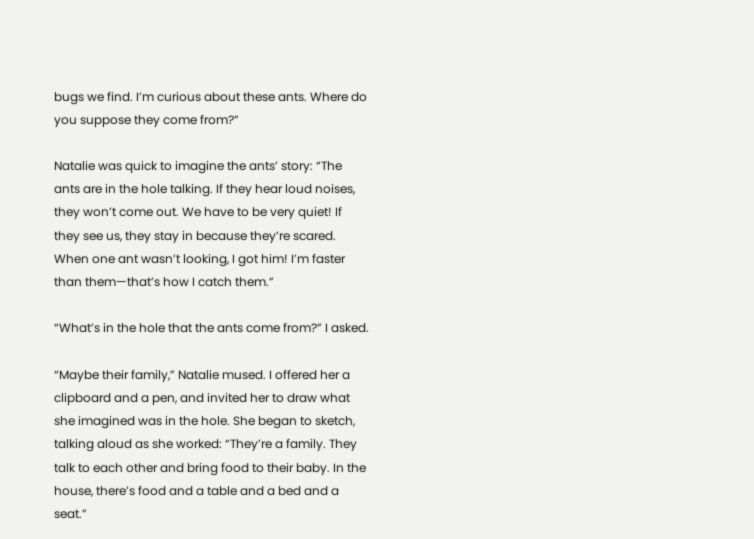bugs we find. I’m curious about these ants. Where do you suppose they come from?”

Natalie was quick to imagine the ants’ story: “The ants are in the hole talking. If they hear loud noises, they won’t come out. We have to be very quiet! If they see us, they stay in because they’re scared. When one ant wasn’t looking, I got him! I’m faster than them—that’s how I catch them.”

“What’s in the hole that the ants come from?” I asked.

“Maybe their family,” Natalie mused. I offered her a clipboard and a pen, and invited her to draw what she imagined was in the hole. She began to sketch, talking aloud as she worked: “They’re a family. They talk to each other and bring food to their baby. In the house, there’s food and a table and a bed and a seat.”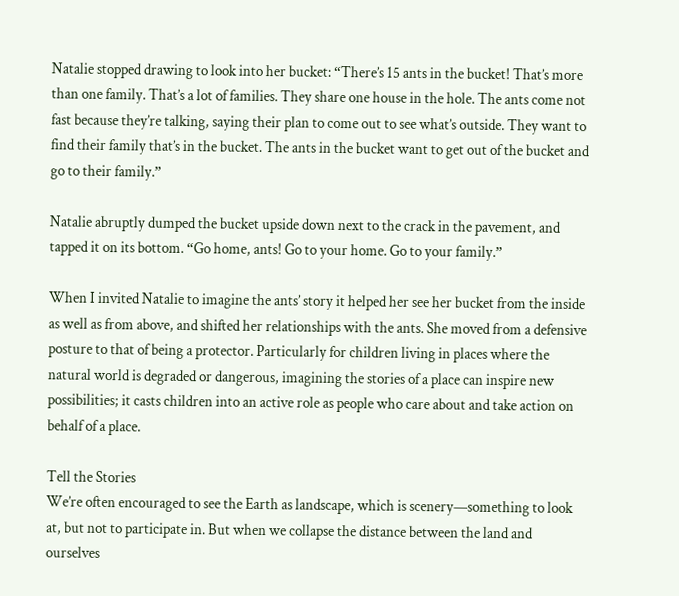Natalie stopped drawing to look into her bucket: “There’s 15 ants in the bucket! That’s more than one family. That’s a lot of families. They share one house in the hole. The ants come not fast because they’re talking, saying their plan to come out to see what’s outside. They want to find their family that’s in the bucket. The ants in the bucket want to get out of the bucket and go to their family.”

Natalie abruptly dumped the bucket upside down next to the crack in the pavement, and tapped it on its bottom. “Go home, ants! Go to your home. Go to your family.”

When I invited Natalie to imagine the ants’ story it helped her see her bucket from the inside as well as from above, and shifted her relationships with the ants. She moved from a defensive posture to that of being a protector. Particularly for children living in places where the natural world is degraded or dangerous, imagining the stories of a place can inspire new possibilities; it casts children into an active role as people who care about and take action on behalf of a place.

Tell the Stories
We’re often encouraged to see the Earth as landscape, which is scenery—something to look at, but not to participate in. But when we collapse the distance between the land and ourselves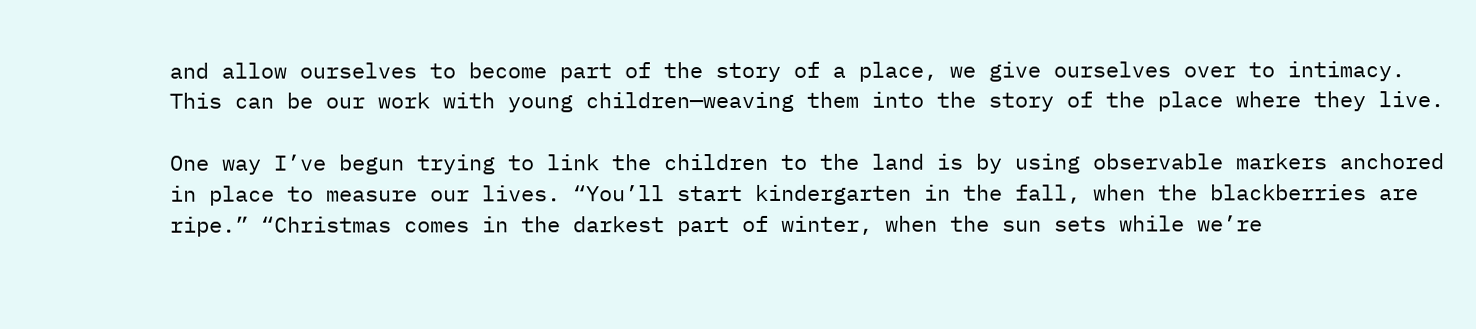and allow ourselves to become part of the story of a place, we give ourselves over to intimacy. This can be our work with young children—weaving them into the story of the place where they live.

One way I’ve begun trying to link the children to the land is by using observable markers anchored in place to measure our lives. “You’ll start kindergarten in the fall, when the blackberries are ripe.” “Christmas comes in the darkest part of winter, when the sun sets while we’re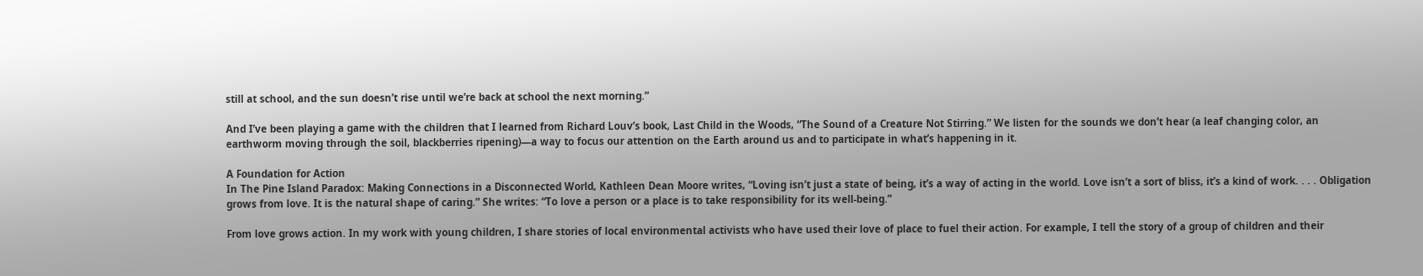still at school, and the sun doesn’t rise until we’re back at school the next morning.”

And I’ve been playing a game with the children that I learned from Richard Louv’s book, Last Child in the Woods, “The Sound of a Creature Not Stirring.” We listen for the sounds we don’t hear (a leaf changing color, an earthworm moving through the soil, blackberries ripening)—a way to focus our attention on the Earth around us and to participate in what’s happening in it.

A Foundation for Action
In The Pine Island Paradox: Making Connections in a Disconnected World, Kathleen Dean Moore writes, “Loving isn’t just a state of being, it’s a way of acting in the world. Love isn’t a sort of bliss, it’s a kind of work. . . . Obligation grows from love. It is the natural shape of caring.” She writes: “To love a person or a place is to take responsibility for its well-being.”

From love grows action. In my work with young children, I share stories of local environmental activists who have used their love of place to fuel their action. For example, I tell the story of a group of children and their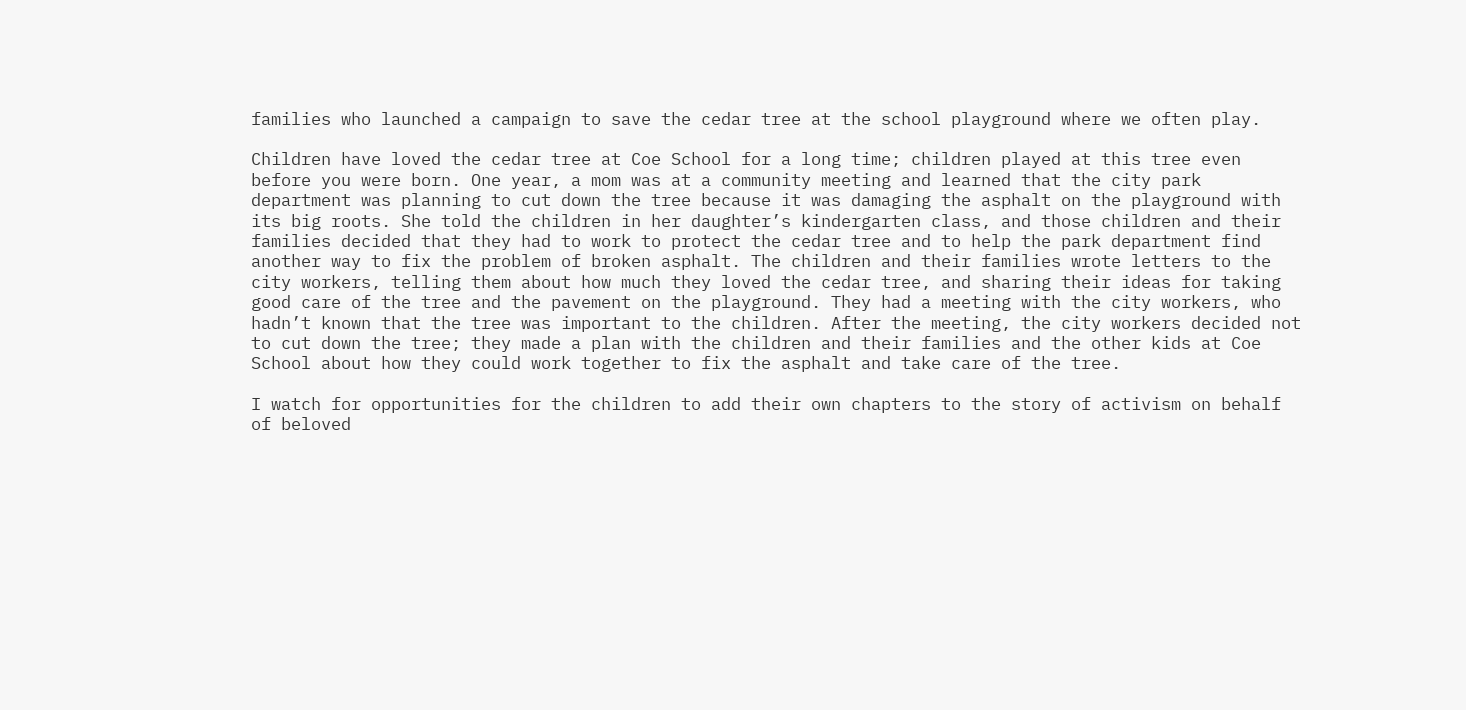families who launched a campaign to save the cedar tree at the school playground where we often play.

Children have loved the cedar tree at Coe School for a long time; children played at this tree even before you were born. One year, a mom was at a community meeting and learned that the city park department was planning to cut down the tree because it was damaging the asphalt on the playground with its big roots. She told the children in her daughter’s kindergarten class, and those children and their families decided that they had to work to protect the cedar tree and to help the park department find another way to fix the problem of broken asphalt. The children and their families wrote letters to the city workers, telling them about how much they loved the cedar tree, and sharing their ideas for taking good care of the tree and the pavement on the playground. They had a meeting with the city workers, who hadn’t known that the tree was important to the children. After the meeting, the city workers decided not to cut down the tree; they made a plan with the children and their families and the other kids at Coe School about how they could work together to fix the asphalt and take care of the tree.

I watch for opportunities for the children to add their own chapters to the story of activism on behalf of beloved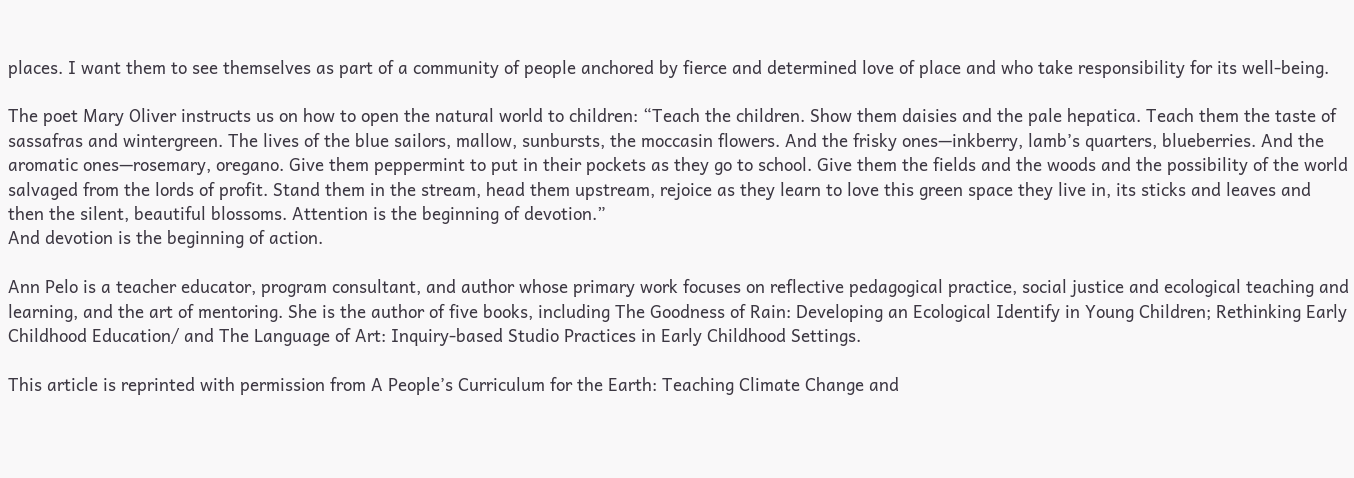places. I want them to see themselves as part of a community of people anchored by fierce and determined love of place and who take responsibility for its well-being.

The poet Mary Oliver instructs us on how to open the natural world to children: “Teach the children. Show them daisies and the pale hepatica. Teach them the taste of sassafras and wintergreen. The lives of the blue sailors, mallow, sunbursts, the moccasin flowers. And the frisky ones—inkberry, lamb’s quarters, blueberries. And the aromatic ones—rosemary, oregano. Give them peppermint to put in their pockets as they go to school. Give them the fields and the woods and the possibility of the world salvaged from the lords of profit. Stand them in the stream, head them upstream, rejoice as they learn to love this green space they live in, its sticks and leaves and then the silent, beautiful blossoms. Attention is the beginning of devotion.”
And devotion is the beginning of action.

Ann Pelo is a teacher educator, program consultant, and author whose primary work focuses on reflective pedagogical practice, social justice and ecological teaching and learning, and the art of mentoring. She is the author of five books, including The Goodness of Rain: Developing an Ecological Identify in Young Children; Rethinking Early Childhood Education/ and The Language of Art: Inquiry-based Studio Practices in Early Childhood Settings.

This article is reprinted with permission from A People’s Curriculum for the Earth: Teaching Climate Change and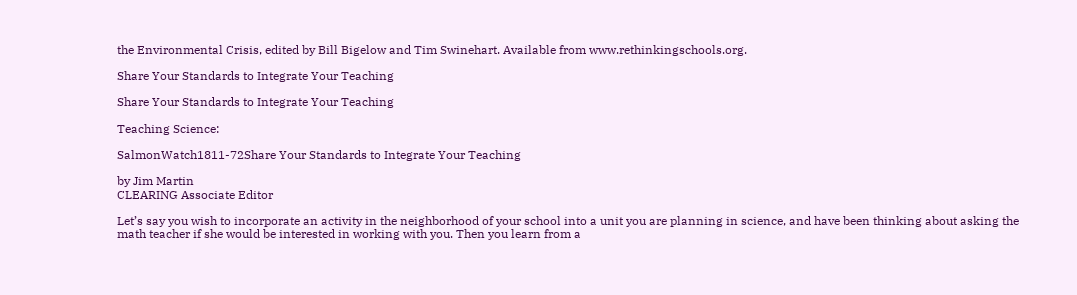the Environmental Crisis, edited by Bill Bigelow and Tim Swinehart. Available from www.rethinkingschools.org.

Share Your Standards to Integrate Your Teaching

Share Your Standards to Integrate Your Teaching

Teaching Science:

SalmonWatch1811-72Share Your Standards to Integrate Your Teaching

by Jim Martin
CLEARING Associate Editor

Let’s say you wish to incorporate an activity in the neighborhood of your school into a unit you are planning in science, and have been thinking about asking the math teacher if she would be interested in working with you. Then you learn from a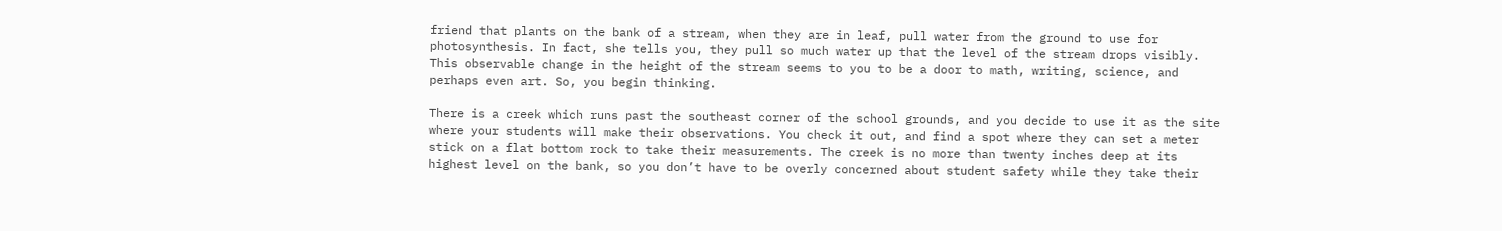friend that plants on the bank of a stream, when they are in leaf, pull water from the ground to use for photosynthesis. In fact, she tells you, they pull so much water up that the level of the stream drops visibly. This observable change in the height of the stream seems to you to be a door to math, writing, science, and perhaps even art. So, you begin thinking.

There is a creek which runs past the southeast corner of the school grounds, and you decide to use it as the site where your students will make their observations. You check it out, and find a spot where they can set a meter stick on a flat bottom rock to take their measurements. The creek is no more than twenty inches deep at its highest level on the bank, so you don’t have to be overly concerned about student safety while they take their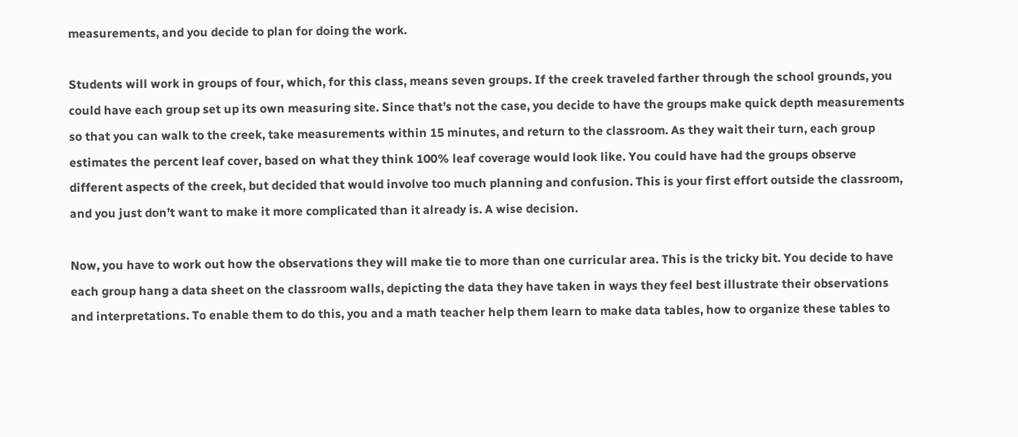measurements, and you decide to plan for doing the work.

Students will work in groups of four, which, for this class, means seven groups. If the creek traveled farther through the school grounds, you could have each group set up its own measuring site. Since that’s not the case, you decide to have the groups make quick depth measurements so that you can walk to the creek, take measurements within 15 minutes, and return to the classroom. As they wait their turn, each group estimates the percent leaf cover, based on what they think 100% leaf coverage would look like. You could have had the groups observe different aspects of the creek, but decided that would involve too much planning and confusion. This is your first effort outside the classroom, and you just don’t want to make it more complicated than it already is. A wise decision.

Now, you have to work out how the observations they will make tie to more than one curricular area. This is the tricky bit. You decide to have each group hang a data sheet on the classroom walls, depicting the data they have taken in ways they feel best illustrate their observations and interpretations. To enable them to do this, you and a math teacher help them learn to make data tables, how to organize these tables to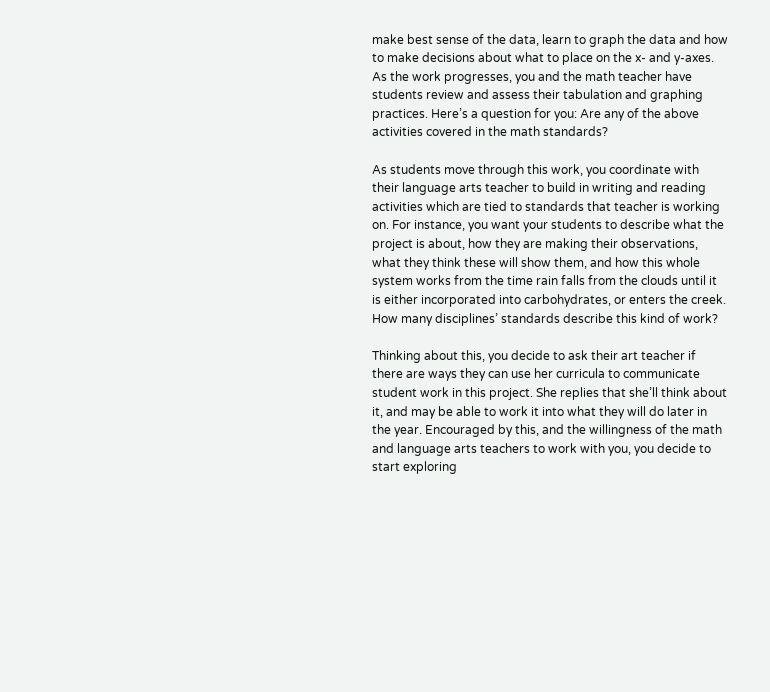make best sense of the data, learn to graph the data and how to make decisions about what to place on the x- and y-axes. As the work progresses, you and the math teacher have students review and assess their tabulation and graphing practices. Here’s a question for you: Are any of the above activities covered in the math standards?

As students move through this work, you coordinate with their language arts teacher to build in writing and reading activities which are tied to standards that teacher is working on. For instance, you want your students to describe what the project is about, how they are making their observations, what they think these will show them, and how this whole system works from the time rain falls from the clouds until it is either incorporated into carbohydrates, or enters the creek. How many disciplines’ standards describe this kind of work?

Thinking about this, you decide to ask their art teacher if there are ways they can use her curricula to communicate student work in this project. She replies that she’ll think about it, and may be able to work it into what they will do later in the year. Encouraged by this, and the willingness of the math and language arts teachers to work with you, you decide to start exploring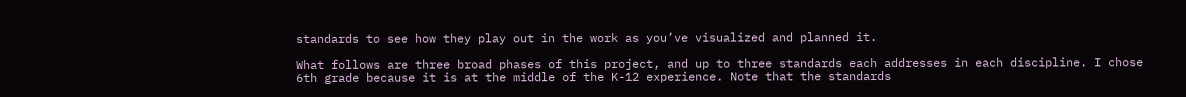standards to see how they play out in the work as you’ve visualized and planned it.

What follows are three broad phases of this project, and up to three standards each addresses in each discipline. I chose 6th grade because it is at the middle of the K-12 experience. Note that the standards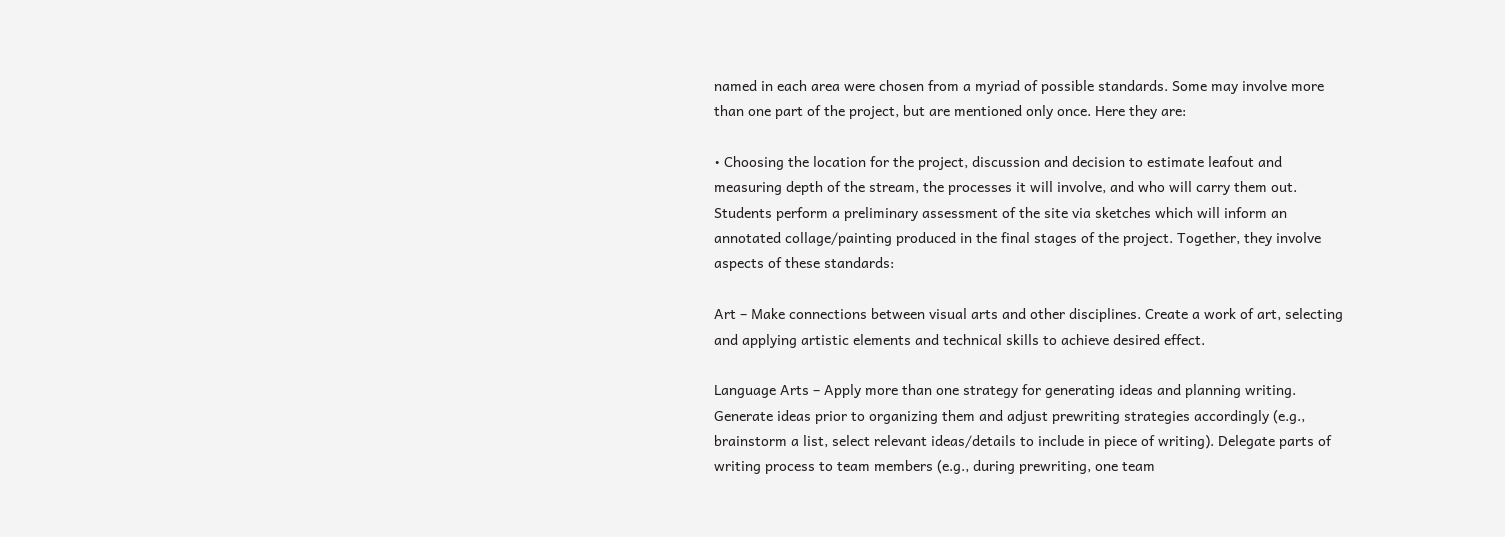named in each area were chosen from a myriad of possible standards. Some may involve more than one part of the project, but are mentioned only once. Here they are:

• Choosing the location for the project, discussion and decision to estimate leafout and measuring depth of the stream, the processes it will involve, and who will carry them out. Students perform a preliminary assessment of the site via sketches which will inform an annotated collage/painting produced in the final stages of the project. Together, they involve aspects of these standards:

Art – Make connections between visual arts and other disciplines. Create a work of art, selecting and applying artistic elements and technical skills to achieve desired effect.

Language Arts – Apply more than one strategy for generating ideas and planning writing. Generate ideas prior to organizing them and adjust prewriting strategies accordingly (e.g., brainstorm a list, select relevant ideas/details to include in piece of writing). Delegate parts of writing process to team members (e.g., during prewriting, one team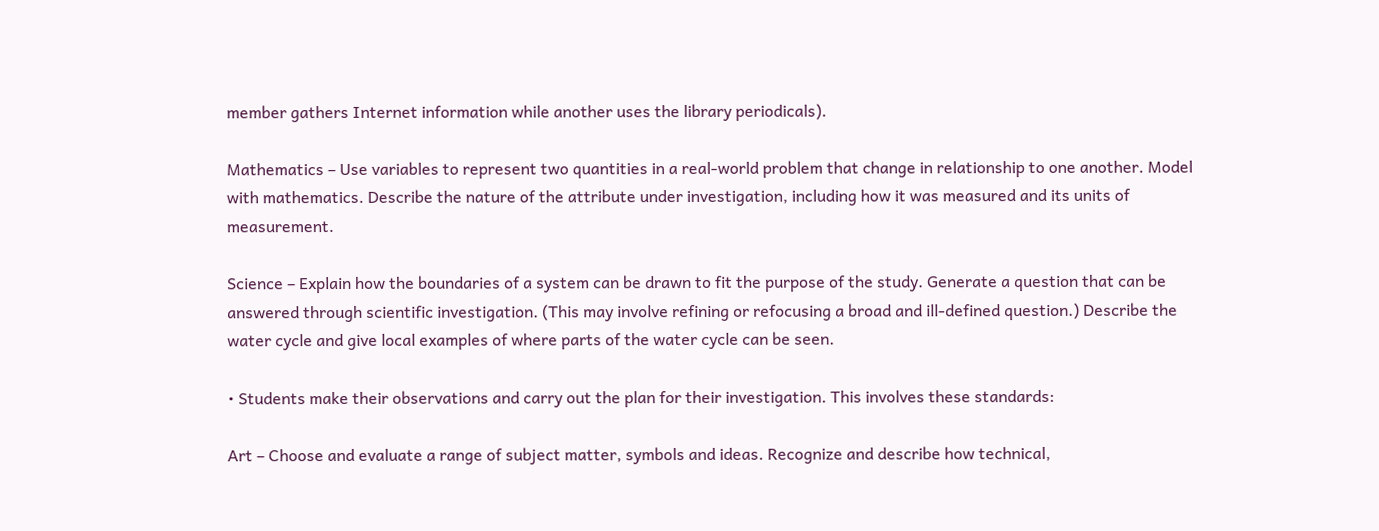member gathers Internet information while another uses the library periodicals).

Mathematics – Use variables to represent two quantities in a real-world problem that change in relationship to one another. Model with mathematics. Describe the nature of the attribute under investigation, including how it was measured and its units of measurement.

Science – Explain how the boundaries of a system can be drawn to fit the purpose of the study. Generate a question that can be answered through scientific investigation. (This may involve refining or refocusing a broad and ill-defined question.) Describe the water cycle and give local examples of where parts of the water cycle can be seen.

• Students make their observations and carry out the plan for their investigation. This involves these standards:

Art – Choose and evaluate a range of subject matter, symbols and ideas. Recognize and describe how technical,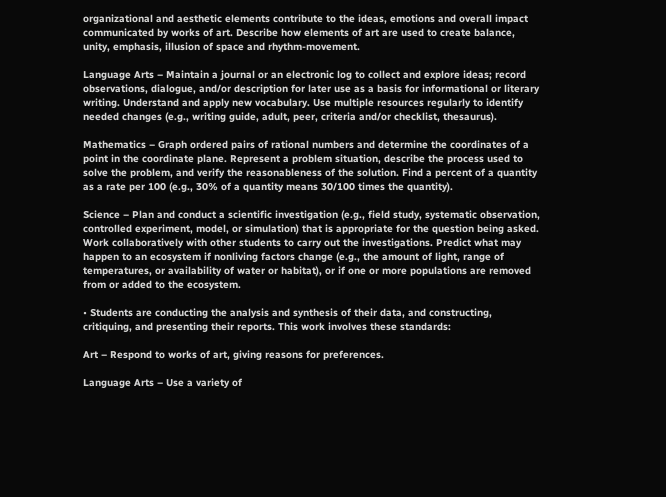organizational and aesthetic elements contribute to the ideas, emotions and overall impact communicated by works of art. Describe how elements of art are used to create balance, unity, emphasis, illusion of space and rhythm-movement.

Language Arts – Maintain a journal or an electronic log to collect and explore ideas; record observations, dialogue, and/or description for later use as a basis for informational or literary writing. Understand and apply new vocabulary. Use multiple resources regularly to identify needed changes (e.g., writing guide, adult, peer, criteria and/or checklist, thesaurus).

Mathematics – Graph ordered pairs of rational numbers and determine the coordinates of a point in the coordinate plane. Represent a problem situation, describe the process used to solve the problem, and verify the reasonableness of the solution. Find a percent of a quantity as a rate per 100 (e.g., 30% of a quantity means 30/100 times the quantity).

Science – Plan and conduct a scientific investigation (e.g., field study, systematic observation, controlled experiment, model, or simulation) that is appropriate for the question being asked. Work collaboratively with other students to carry out the investigations. Predict what may happen to an ecosystem if nonliving factors change (e.g., the amount of light, range of temperatures, or availability of water or habitat), or if one or more populations are removed from or added to the ecosystem.

• Students are conducting the analysis and synthesis of their data, and constructing, critiquing, and presenting their reports. This work involves these standards:

Art – Respond to works of art, giving reasons for preferences.

Language Arts – Use a variety of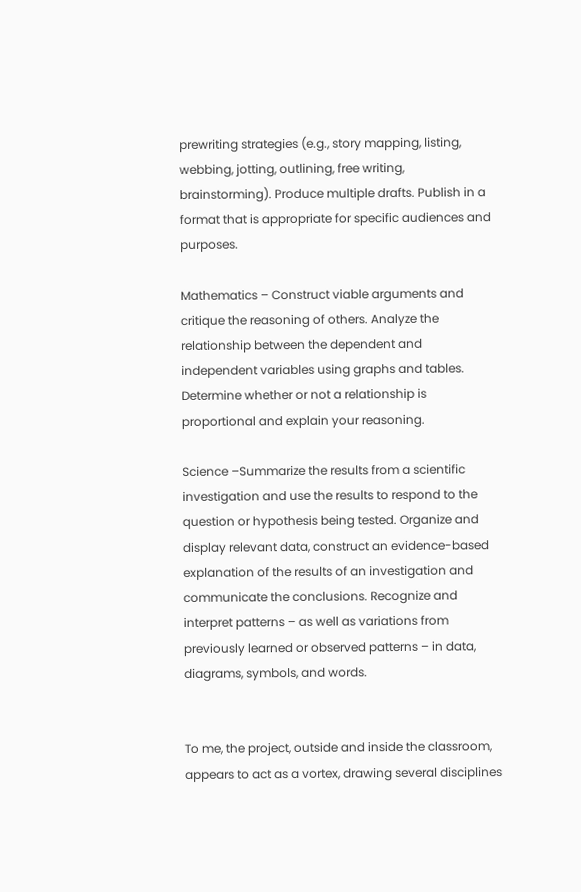prewriting strategies (e.g., story mapping, listing, webbing, jotting, outlining, free writing, brainstorming). Produce multiple drafts. Publish in a format that is appropriate for specific audiences and purposes.

Mathematics – Construct viable arguments and critique the reasoning of others. Analyze the relationship between the dependent and independent variables using graphs and tables. Determine whether or not a relationship is proportional and explain your reasoning.

Science –Summarize the results from a scientific investigation and use the results to respond to the question or hypothesis being tested. Organize and display relevant data, construct an evidence-based explanation of the results of an investigation and communicate the conclusions. Recognize and interpret patterns – as well as variations from previously learned or observed patterns – in data, diagrams, symbols, and words.


To me, the project, outside and inside the classroom, appears to act as a vortex, drawing several disciplines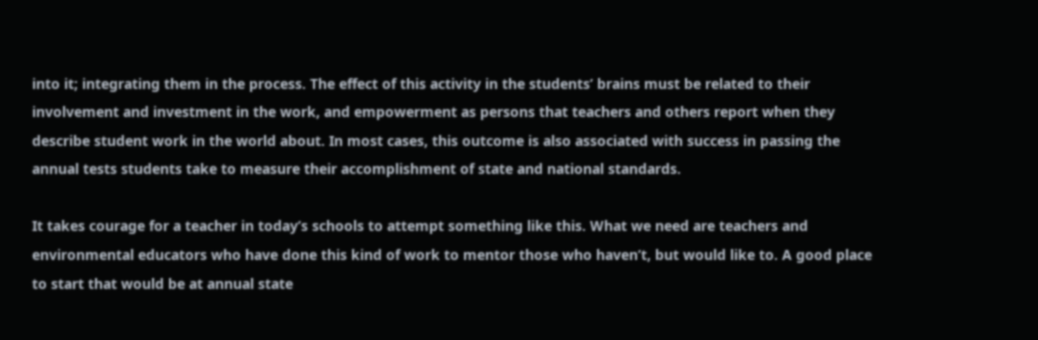into it; integrating them in the process. The effect of this activity in the students’ brains must be related to their involvement and investment in the work, and empowerment as persons that teachers and others report when they describe student work in the world about. In most cases, this outcome is also associated with success in passing the annual tests students take to measure their accomplishment of state and national standards.

It takes courage for a teacher in today’s schools to attempt something like this. What we need are teachers and environmental educators who have done this kind of work to mentor those who haven’t, but would like to. A good place to start that would be at annual state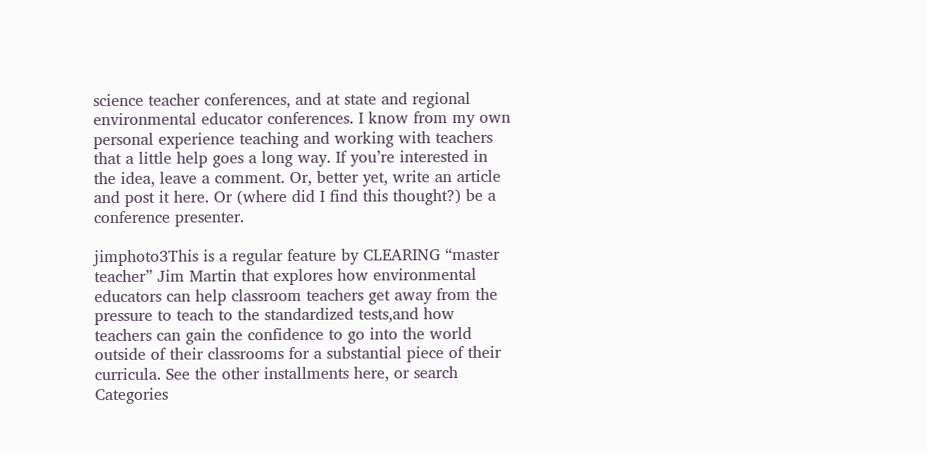science teacher conferences, and at state and regional environmental educator conferences. I know from my own personal experience teaching and working with teachers that a little help goes a long way. If you’re interested in the idea, leave a comment. Or, better yet, write an article and post it here. Or (where did I find this thought?) be a conference presenter.

jimphoto3This is a regular feature by CLEARING “master teacher” Jim Martin that explores how environmental educators can help classroom teachers get away from the pressure to teach to the standardized tests,and how teachers can gain the confidence to go into the world outside of their classrooms for a substantial piece of their curricula. See the other installments here, or search Categories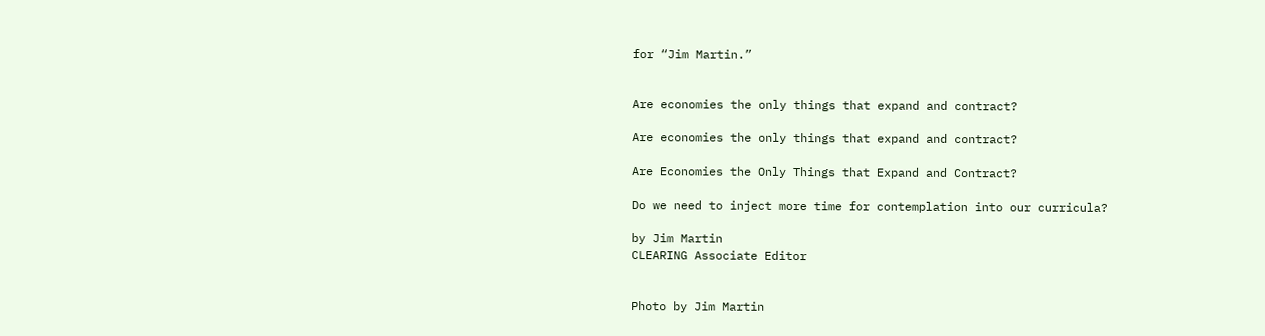for “Jim Martin.”


Are economies the only things that expand and contract?

Are economies the only things that expand and contract?

Are Economies the Only Things that Expand and Contract?

Do we need to inject more time for contemplation into our curricula?

by Jim Martin
CLEARING Associate Editor


Photo by Jim Martin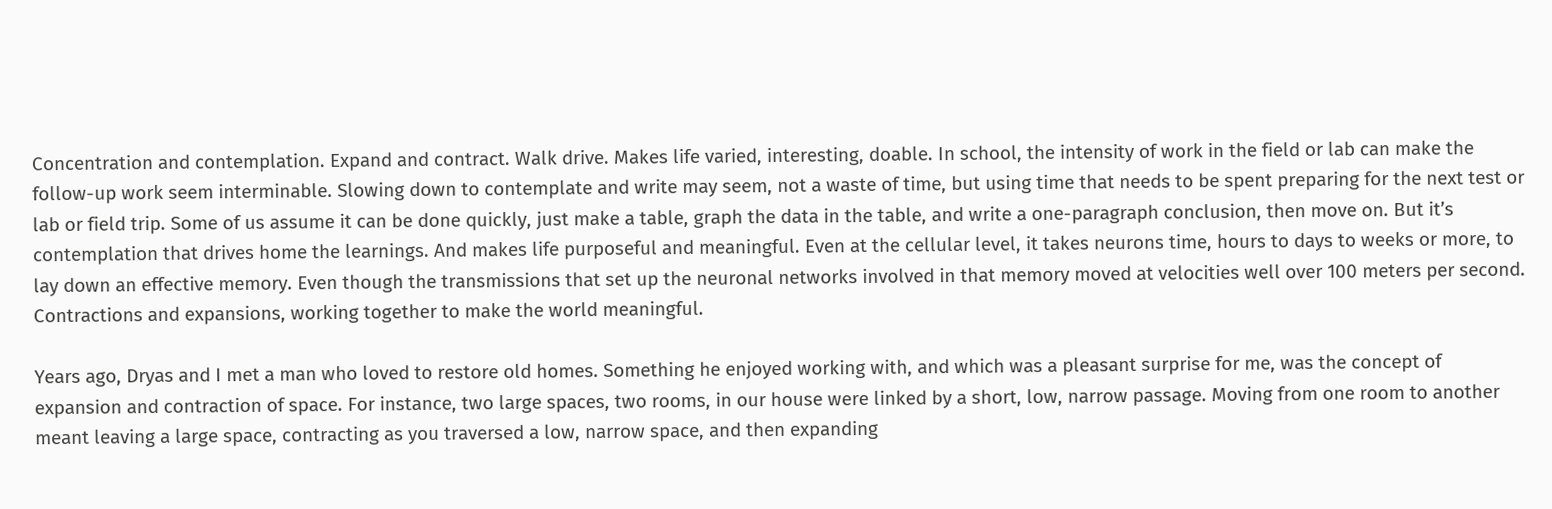Concentration and contemplation. Expand and contract. Walk drive. Makes life varied, interesting, doable. In school, the intensity of work in the field or lab can make the follow-up work seem interminable. Slowing down to contemplate and write may seem, not a waste of time, but using time that needs to be spent preparing for the next test or lab or field trip. Some of us assume it can be done quickly, just make a table, graph the data in the table, and write a one-paragraph conclusion, then move on. But it’s contemplation that drives home the learnings. And makes life purposeful and meaningful. Even at the cellular level, it takes neurons time, hours to days to weeks or more, to lay down an effective memory. Even though the transmissions that set up the neuronal networks involved in that memory moved at velocities well over 100 meters per second. Contractions and expansions, working together to make the world meaningful.

Years ago, Dryas and I met a man who loved to restore old homes. Something he enjoyed working with, and which was a pleasant surprise for me, was the concept of expansion and contraction of space. For instance, two large spaces, two rooms, in our house were linked by a short, low, narrow passage. Moving from one room to another meant leaving a large space, contracting as you traversed a low, narrow space, and then expanding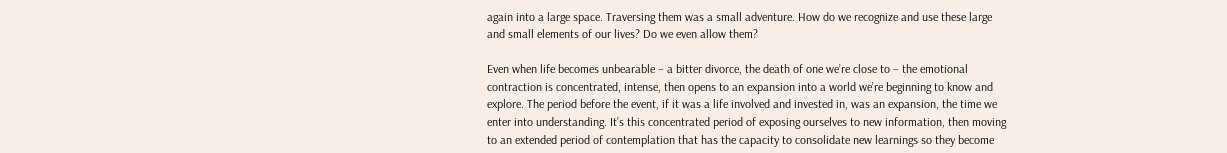again into a large space. Traversing them was a small adventure. How do we recognize and use these large and small elements of our lives? Do we even allow them?

Even when life becomes unbearable – a bitter divorce, the death of one we’re close to – the emotional contraction is concentrated, intense, then opens to an expansion into a world we’re beginning to know and explore. The period before the event, if it was a life involved and invested in, was an expansion, the time we enter into understanding. It’s this concentrated period of exposing ourselves to new information, then moving to an extended period of contemplation that has the capacity to consolidate new learnings so they become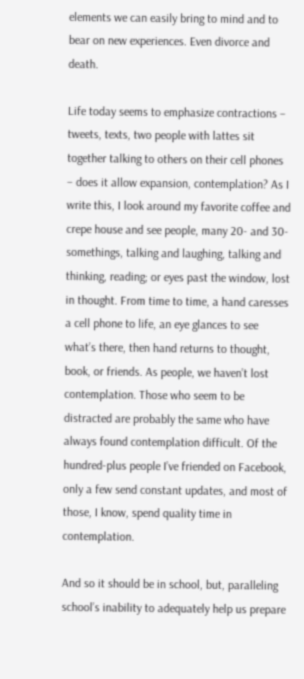elements we can easily bring to mind and to bear on new experiences. Even divorce and death.

Life today seems to emphasize contractions – tweets, texts, two people with lattes sit together talking to others on their cell phones – does it allow expansion, contemplation? As I write this, I look around my favorite coffee and crepe house and see people, many 20- and 30-somethings, talking and laughing, talking and thinking, reading; or eyes past the window, lost in thought. From time to time, a hand caresses a cell phone to life, an eye glances to see what’s there, then hand returns to thought, book, or friends. As people, we haven’t lost contemplation. Those who seem to be distracted are probably the same who have always found contemplation difficult. Of the hundred-plus people I’ve friended on Facebook, only a few send constant updates, and most of those, I know, spend quality time in contemplation.

And so it should be in school, but, paralleling school’s inability to adequately help us prepare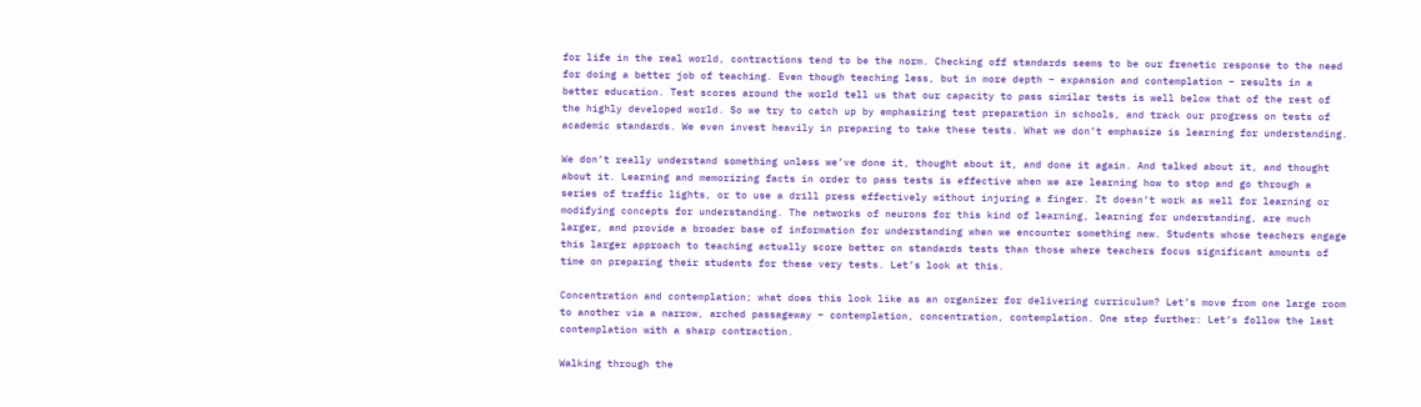for life in the real world, contractions tend to be the norm. Checking off standards seems to be our frenetic response to the need for doing a better job of teaching. Even though teaching less, but in more depth – expansion and contemplation – results in a better education. Test scores around the world tell us that our capacity to pass similar tests is well below that of the rest of the highly developed world. So we try to catch up by emphasizing test preparation in schools, and track our progress on tests of academic standards. We even invest heavily in preparing to take these tests. What we don’t emphasize is learning for understanding.

We don’t really understand something unless we’ve done it, thought about it, and done it again. And talked about it, and thought about it. Learning and memorizing facts in order to pass tests is effective when we are learning how to stop and go through a series of traffic lights, or to use a drill press effectively without injuring a finger. It doesn’t work as well for learning or modifying concepts for understanding. The networks of neurons for this kind of learning, learning for understanding, are much larger, and provide a broader base of information for understanding when we encounter something new. Students whose teachers engage this larger approach to teaching actually score better on standards tests than those where teachers focus significant amounts of time on preparing their students for these very tests. Let’s look at this.

Concentration and contemplation; what does this look like as an organizer for delivering curriculum? Let’s move from one large room to another via a narrow, arched passageway – contemplation, concentration, contemplation. One step further: Let’s follow the last contemplation with a sharp contraction.

Walking through the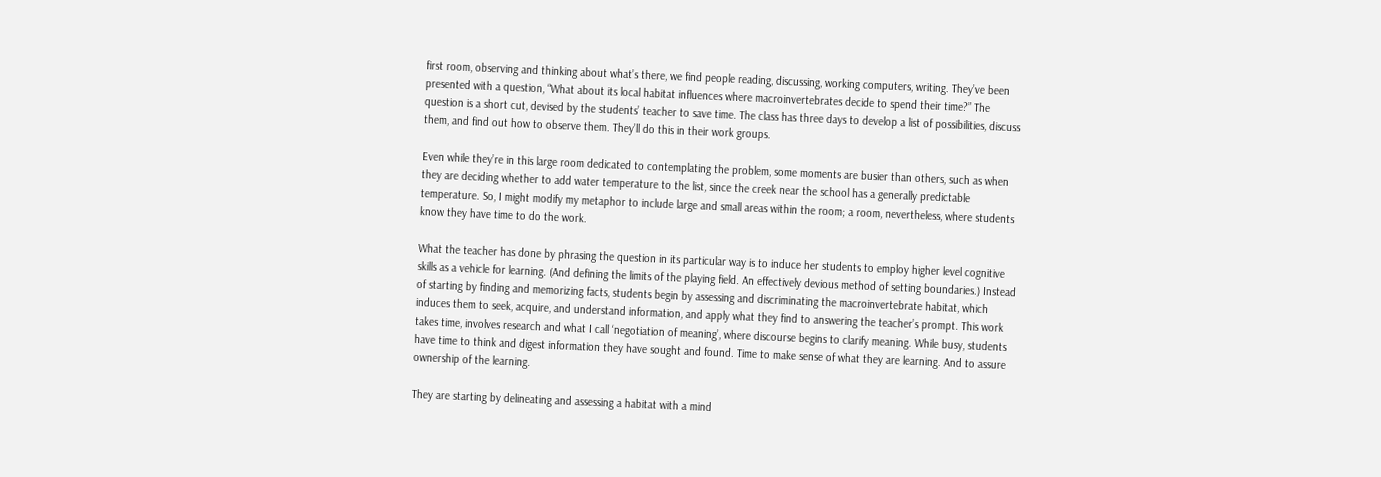first room, observing and thinking about what’s there, we find people reading, discussing, working computers, writing. They’ve been presented with a question, “What about its local habitat influences where macroinvertebrates decide to spend their time?” The question is a short cut, devised by the students’ teacher to save time. The class has three days to develop a list of possibilities, discuss them, and find out how to observe them. They’ll do this in their work groups.

Even while they’re in this large room dedicated to contemplating the problem, some moments are busier than others, such as when they are deciding whether to add water temperature to the list, since the creek near the school has a generally predictable temperature. So, I might modify my metaphor to include large and small areas within the room; a room, nevertheless, where students know they have time to do the work.

What the teacher has done by phrasing the question in its particular way is to induce her students to employ higher level cognitive skills as a vehicle for learning. (And defining the limits of the playing field. An effectively devious method of setting boundaries.) Instead of starting by finding and memorizing facts, students begin by assessing and discriminating the macroinvertebrate habitat, which induces them to seek, acquire, and understand information, and apply what they find to answering the teacher’s prompt. This work takes time, involves research and what I call ‘negotiation of meaning’, where discourse begins to clarify meaning. While busy, students have time to think and digest information they have sought and found. Time to make sense of what they are learning. And to assure ownership of the learning.

They are starting by delineating and assessing a habitat with a mind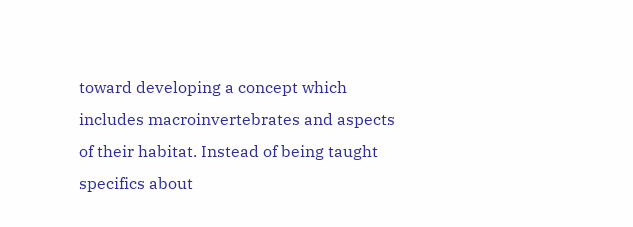toward developing a concept which includes macroinvertebrates and aspects of their habitat. Instead of being taught specifics about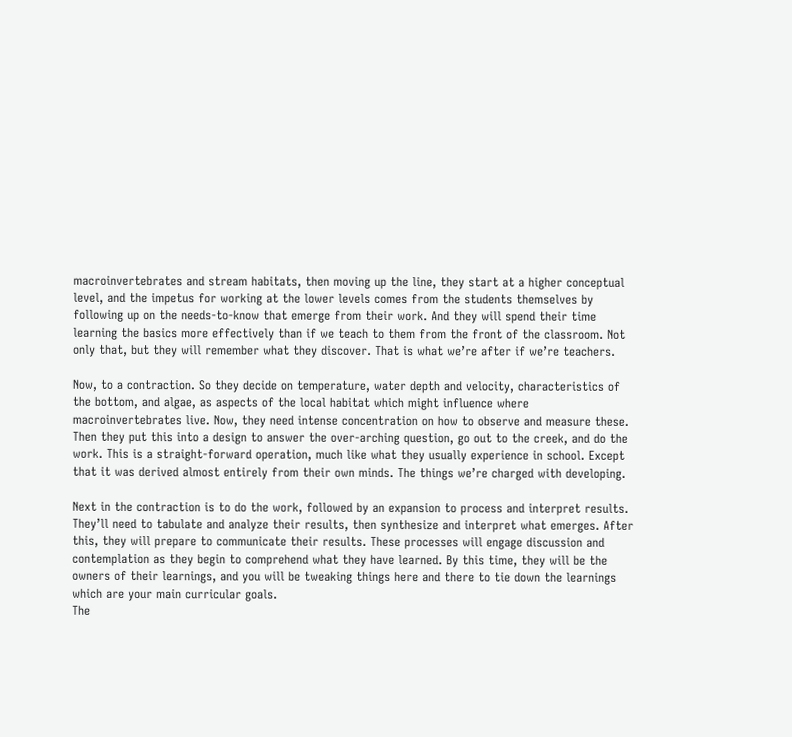macroinvertebrates and stream habitats, then moving up the line, they start at a higher conceptual level, and the impetus for working at the lower levels comes from the students themselves by following up on the needs-to-know that emerge from their work. And they will spend their time learning the basics more effectively than if we teach to them from the front of the classroom. Not only that, but they will remember what they discover. That is what we’re after if we’re teachers.

Now, to a contraction. So they decide on temperature, water depth and velocity, characteristics of the bottom, and algae, as aspects of the local habitat which might influence where macroinvertebrates live. Now, they need intense concentration on how to observe and measure these. Then they put this into a design to answer the over-arching question, go out to the creek, and do the work. This is a straight-forward operation, much like what they usually experience in school. Except that it was derived almost entirely from their own minds. The things we’re charged with developing.

Next in the contraction is to do the work, followed by an expansion to process and interpret results. They’ll need to tabulate and analyze their results, then synthesize and interpret what emerges. After this, they will prepare to communicate their results. These processes will engage discussion and contemplation as they begin to comprehend what they have learned. By this time, they will be the owners of their learnings, and you will be tweaking things here and there to tie down the learnings which are your main curricular goals.
The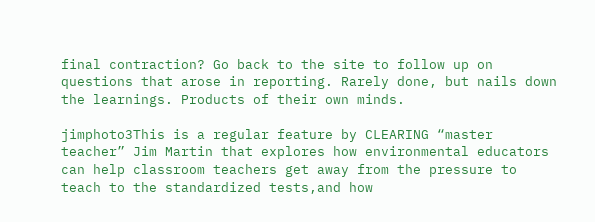final contraction? Go back to the site to follow up on questions that arose in reporting. Rarely done, but nails down the learnings. Products of their own minds.

jimphoto3This is a regular feature by CLEARING “master teacher” Jim Martin that explores how environmental educators can help classroom teachers get away from the pressure to teach to the standardized tests,and how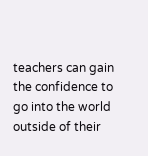teachers can gain the confidence to go into the world outside of their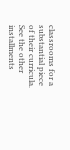classrooms for a substantial piece of their curricula. See the other installments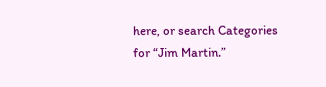here, or search Categories for “Jim Martin.”